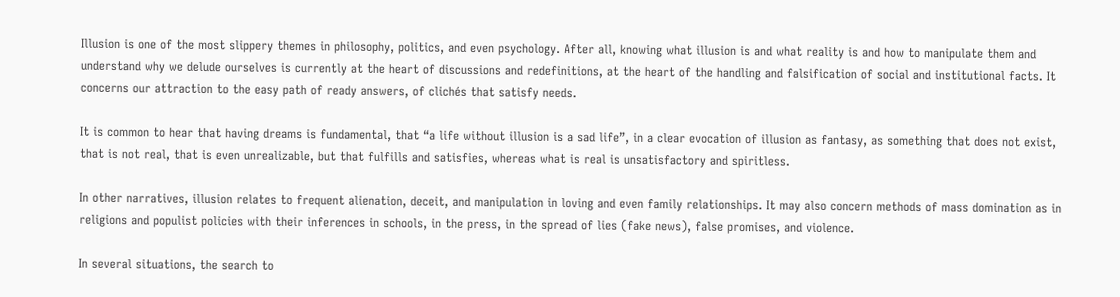Illusion is one of the most slippery themes in philosophy, politics, and even psychology. After all, knowing what illusion is and what reality is and how to manipulate them and understand why we delude ourselves is currently at the heart of discussions and redefinitions, at the heart of the handling and falsification of social and institutional facts. It concerns our attraction to the easy path of ready answers, of clichés that satisfy needs.

It is common to hear that having dreams is fundamental, that “a life without illusion is a sad life”, in a clear evocation of illusion as fantasy, as something that does not exist, that is not real, that is even unrealizable, but that fulfills and satisfies, whereas what is real is unsatisfactory and spiritless.

In other narratives, illusion relates to frequent alienation, deceit, and manipulation in loving and even family relationships. It may also concern methods of mass domination as in religions and populist policies with their inferences in schools, in the press, in the spread of lies (fake news), false promises, and violence.

In several situations, the search to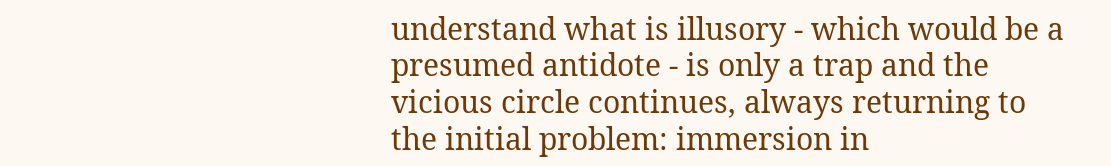understand what is illusory - which would be a presumed antidote - is only a trap and the vicious circle continues, always returning to the initial problem: immersion in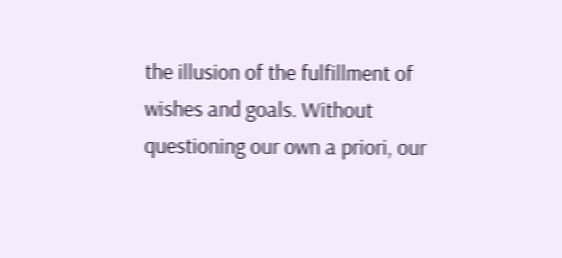the illusion of the fulfillment of wishes and goals. Without questioning our own a priori, our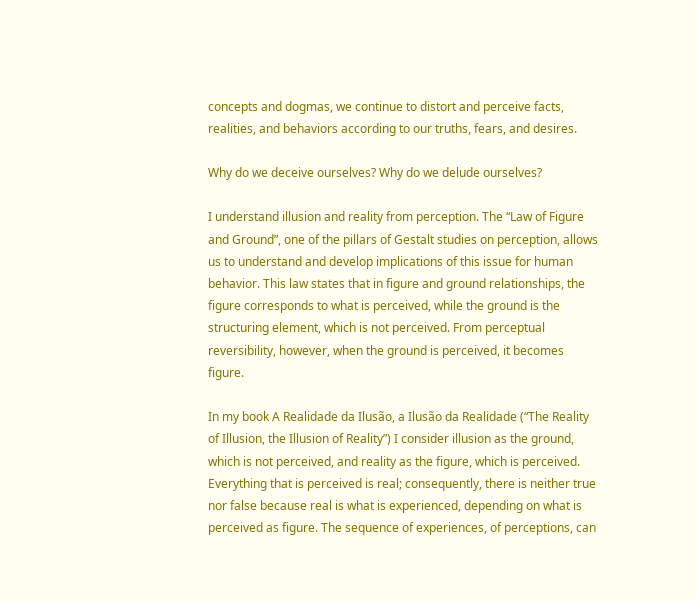concepts and dogmas, we continue to distort and perceive facts, realities, and behaviors according to our truths, fears, and desires.

Why do we deceive ourselves? Why do we delude ourselves?

I understand illusion and reality from perception. The “Law of Figure and Ground”, one of the pillars of Gestalt studies on perception, allows us to understand and develop implications of this issue for human behavior. This law states that in figure and ground relationships, the figure corresponds to what is perceived, while the ground is the structuring element, which is not perceived. From perceptual reversibility, however, when the ground is perceived, it becomes figure.

In my book A Realidade da Ilusão, a Ilusão da Realidade (“The Reality of Illusion, the Illusion of Reality”) I consider illusion as the ground, which is not perceived, and reality as the figure, which is perceived. Everything that is perceived is real; consequently, there is neither true nor false because real is what is experienced, depending on what is perceived as figure. The sequence of experiences, of perceptions, can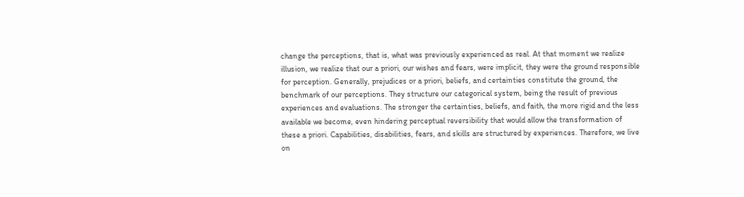change the perceptions, that is, what was previously experienced as real. At that moment we realize illusion, we realize that our a priori, our wishes and fears, were implicit, they were the ground responsible for perception. Generally, prejudices or a priori, beliefs, and certainties constitute the ground, the benchmark of our perceptions. They structure our categorical system, being the result of previous experiences and evaluations. The stronger the certainties, beliefs, and faith, the more rigid and the less available we become, even hindering perceptual reversibility that would allow the transformation of these a priori. Capabilities, disabilities, fears, and skills are structured by experiences. Therefore, we live on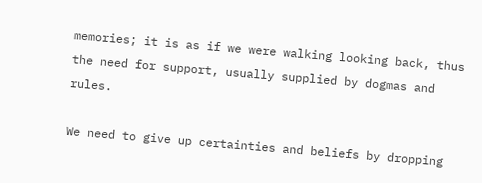memories; it is as if we were walking looking back, thus the need for support, usually supplied by dogmas and rules.

We need to give up certainties and beliefs by dropping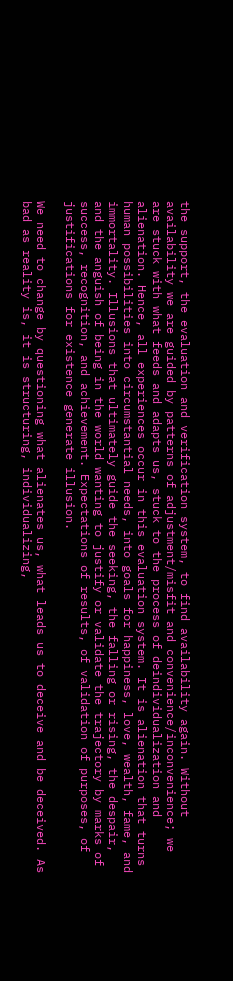the support, the evaluation and verification system, to find availability again. Without availability we are guided by patterns of adjustment/misfit and convenience/inconvenience; we are stuck with what feeds and adapts us, stuck to the process of deindividualization and alienation. Hence, all experiences occur in this evaluation system. It is alienation that turns human possibilities into circumstantial needs, into goals for happiness, love, wealth, fame, and immortality. Illusions that ultimately guide the seeking, the falling or rising, the despair, and the anguish of being in the world wanting to justify or validate the trajectory by marks of success, recognition, and achievement. Expectations of results, of validation of purposes, of justifications for existence generate illusion.

We need to change by questioning what alienates us, what leads us to deceive and be deceived. As bad as reality is, it is structuring, individualizing,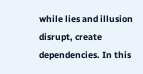while lies and illusion disrupt, create dependencies. In this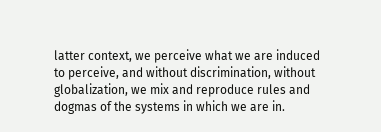latter context, we perceive what we are induced to perceive, and without discrimination, without globalization, we mix and reproduce rules and dogmas of the systems in which we are in.